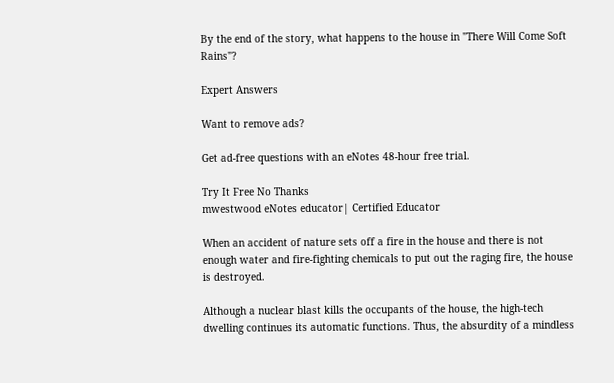By the end of the story, what happens to the house in "There Will Come Soft Rains"?

Expert Answers

Want to remove ads?

Get ad-free questions with an eNotes 48-hour free trial.

Try It Free No Thanks
mwestwood eNotes educator| Certified Educator

When an accident of nature sets off a fire in the house and there is not enough water and fire-fighting chemicals to put out the raging fire, the house is destroyed.

Although a nuclear blast kills the occupants of the house, the high-tech dwelling continues its automatic functions. Thus, the absurdity of a mindless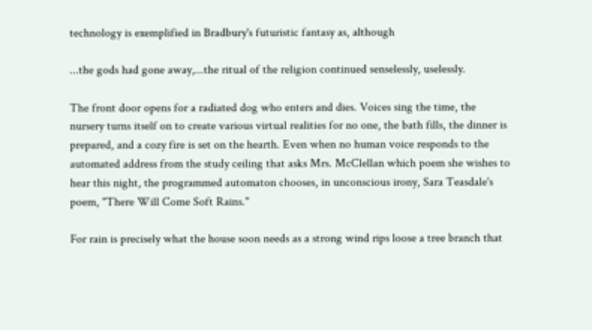technology is exemplified in Bradbury's futuristic fantasy as, although

...the gods had gone away,...the ritual of the religion continued senselessly, uselessly.

The front door opens for a radiated dog who enters and dies. Voices sing the time, the nursery turns itself on to create various virtual realities for no one, the bath fills, the dinner is prepared, and a cozy fire is set on the hearth. Even when no human voice responds to the automated address from the study ceiling that asks Mrs. McClellan which poem she wishes to hear this night, the programmed automaton chooses, in unconscious irony, Sara Teasdale's poem, "There Will Come Soft Rains."

For rain is precisely what the house soon needs as a strong wind rips loose a tree branch that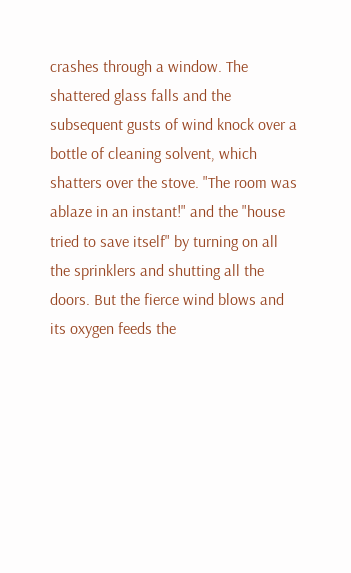crashes through a window. The shattered glass falls and the subsequent gusts of wind knock over a bottle of cleaning solvent, which shatters over the stove. "The room was ablaze in an instant!" and the "house tried to save itself" by turning on all the sprinklers and shutting all the doors. But the fierce wind blows and its oxygen feeds the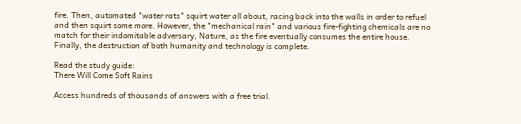fire. Then, automated "water rats" squirt water all about, racing back into the walls in order to refuel and then squirt some more. However, the "mechanical rain" and various fire-fighting chemicals are no match for their indomitable adversary, Nature, as the fire eventually consumes the entire house. Finally, the destruction of both humanity and technology is complete.

Read the study guide:
There Will Come Soft Rains

Access hundreds of thousands of answers with a free trial.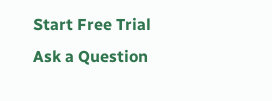Start Free Trial
Ask a Question